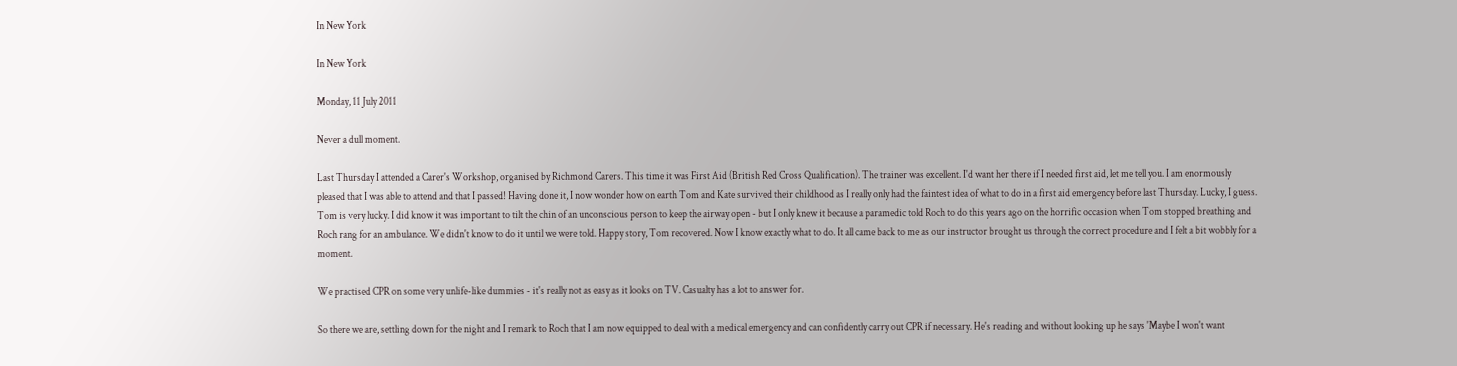In New York

In New York

Monday, 11 July 2011

Never a dull moment.

Last Thursday I attended a Carer's Workshop, organised by Richmond Carers. This time it was First Aid (British Red Cross Qualification). The trainer was excellent. I'd want her there if I needed first aid, let me tell you. I am enormously pleased that I was able to attend and that I passed! Having done it, I now wonder how on earth Tom and Kate survived their childhood as I really only had the faintest idea of what to do in a first aid emergency before last Thursday. Lucky, I guess. Tom is very lucky. I did know it was important to tilt the chin of an unconscious person to keep the airway open - but I only knew it because a paramedic told Roch to do this years ago on the horrific occasion when Tom stopped breathing and Roch rang for an ambulance. We didn't know to do it until we were told. Happy story, Tom recovered. Now I know exactly what to do. It all came back to me as our instructor brought us through the correct procedure and I felt a bit wobbly for a moment.

We practised CPR on some very unlife-like dummies - it's really not as easy as it looks on TV. Casualty has a lot to answer for.

So there we are, settling down for the night and I remark to Roch that I am now equipped to deal with a medical emergency and can confidently carry out CPR if necessary. He's reading and without looking up he says 'Maybe I won't want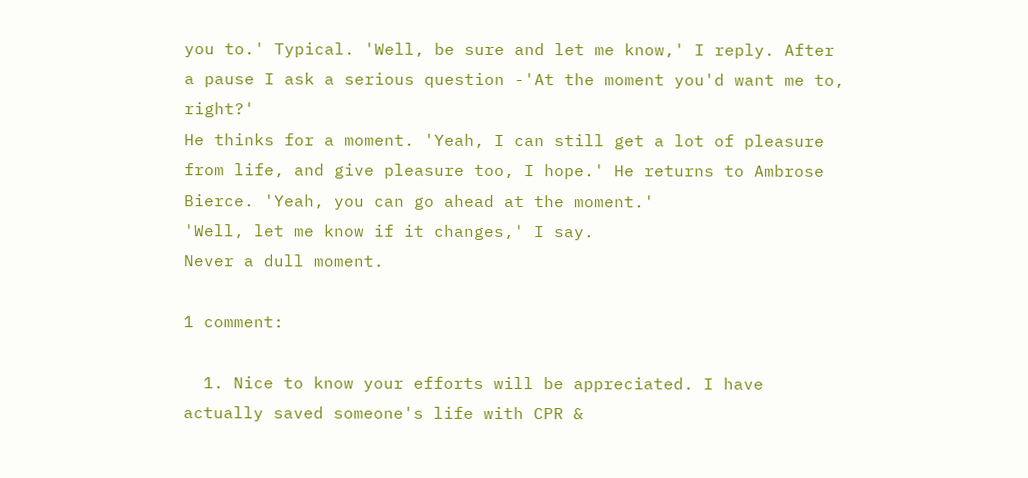you to.' Typical. 'Well, be sure and let me know,' I reply. After a pause I ask a serious question -'At the moment you'd want me to, right?'
He thinks for a moment. 'Yeah, I can still get a lot of pleasure from life, and give pleasure too, I hope.' He returns to Ambrose Bierce. 'Yeah, you can go ahead at the moment.'
'Well, let me know if it changes,' I say.
Never a dull moment.

1 comment:

  1. Nice to know your efforts will be appreciated. I have actually saved someone's life with CPR &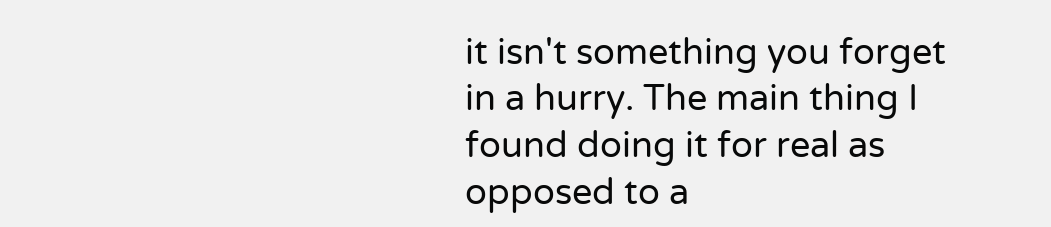it isn't something you forget in a hurry. The main thing I found doing it for real as opposed to a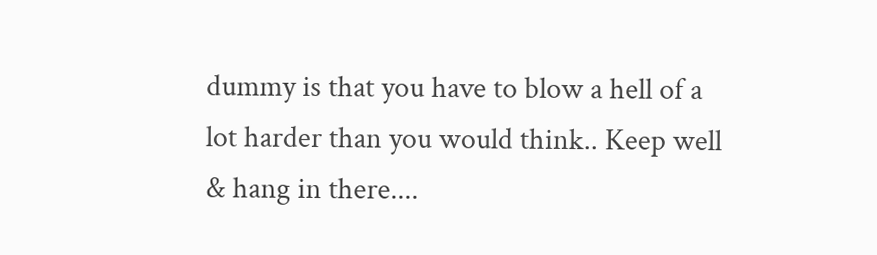dummy is that you have to blow a hell of a lot harder than you would think.. Keep well & hang in there....